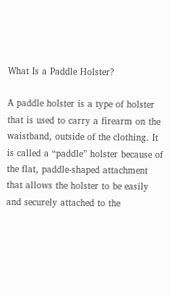What Is a Paddle Holster?

A paddle holster is a type of holster that is used to carry a firearm on the waistband, outside of the clothing. It is called a “paddle” holster because of the flat, paddle-shaped attachment that allows the holster to be easily and securely attached to the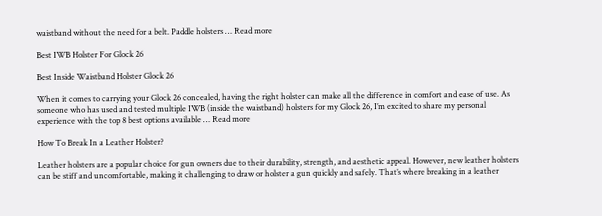waistband without the need for a belt. Paddle holsters … Read more

Best IWB Holster For Glock 26

Best Inside Waistband Holster Glock 26

When it comes to carrying your Glock 26 concealed, having the right holster can make all the difference in comfort and ease of use. As someone who has used and tested multiple IWB (inside the waistband) holsters for my Glock 26, I’m excited to share my personal experience with the top 8 best options available … Read more

How To Break In a Leather Holster?

Leather holsters are a popular choice for gun owners due to their durability, strength, and aesthetic appeal. However, new leather holsters can be stiff and uncomfortable, making it challenging to draw or holster a gun quickly and safely. That’s where breaking in a leather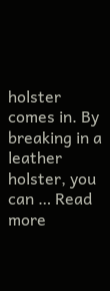holster comes in. By breaking in a leather holster, you can … Read more